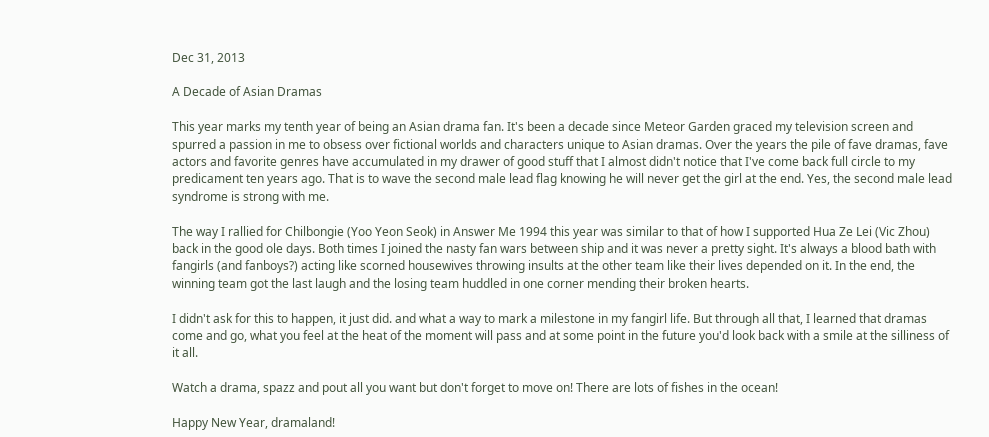Dec 31, 2013

A Decade of Asian Dramas

This year marks my tenth year of being an Asian drama fan. It's been a decade since Meteor Garden graced my television screen and spurred a passion in me to obsess over fictional worlds and characters unique to Asian dramas. Over the years the pile of fave dramas, fave actors and favorite genres have accumulated in my drawer of good stuff that I almost didn't notice that I've come back full circle to my predicament ten years ago. That is to wave the second male lead flag knowing he will never get the girl at the end. Yes, the second male lead syndrome is strong with me.

The way I rallied for Chilbongie (Yoo Yeon Seok) in Answer Me 1994 this year was similar to that of how I supported Hua Ze Lei (Vic Zhou) back in the good ole days. Both times I joined the nasty fan wars between ship and it was never a pretty sight. It's always a blood bath with fangirls (and fanboys?) acting like scorned housewives throwing insults at the other team like their lives depended on it. In the end, the winning team got the last laugh and the losing team huddled in one corner mending their broken hearts.

I didn't ask for this to happen, it just did. and what a way to mark a milestone in my fangirl life. But through all that, I learned that dramas come and go, what you feel at the heat of the moment will pass and at some point in the future you'd look back with a smile at the silliness of it all.

Watch a drama, spazz and pout all you want but don't forget to move on! There are lots of fishes in the ocean!

Happy New Year, dramaland!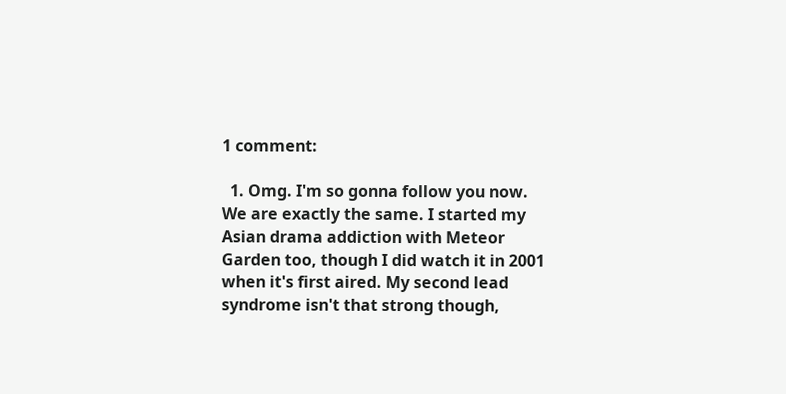1 comment:

  1. Omg. I'm so gonna follow you now. We are exactly the same. I started my Asian drama addiction with Meteor Garden too, though I did watch it in 2001 when it's first aired. My second lead syndrome isn't that strong though,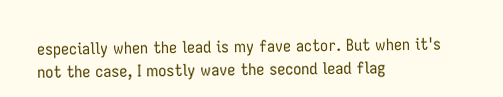especially when the lead is my fave actor. But when it's not the case, I mostly wave the second lead flag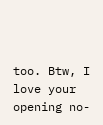too. Btw, I love your opening no-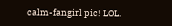calm-fangirl pic! LOL.